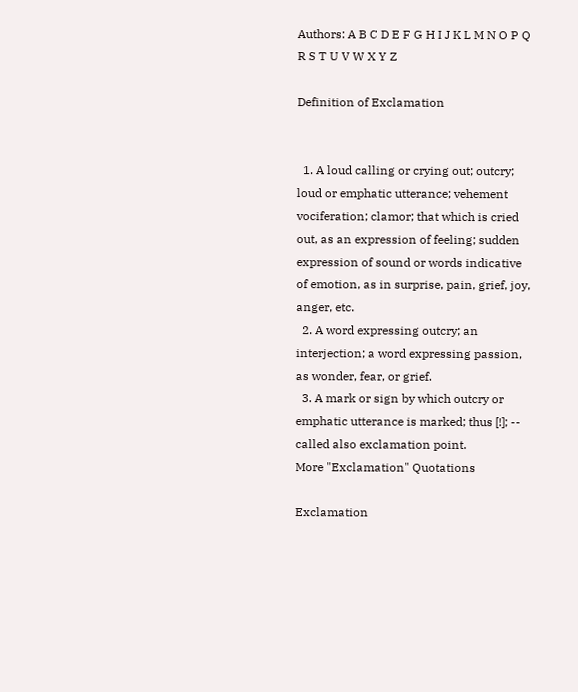Authors: A B C D E F G H I J K L M N O P Q R S T U V W X Y Z

Definition of Exclamation


  1. A loud calling or crying out; outcry; loud or emphatic utterance; vehement vociferation; clamor; that which is cried out, as an expression of feeling; sudden expression of sound or words indicative of emotion, as in surprise, pain, grief, joy, anger, etc.
  2. A word expressing outcry; an interjection; a word expressing passion, as wonder, fear, or grief.
  3. A mark or sign by which outcry or emphatic utterance is marked; thus [!]; -- called also exclamation point.
More "Exclamation" Quotations

Exclamation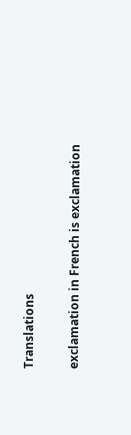Translations

exclamation in French is exclamation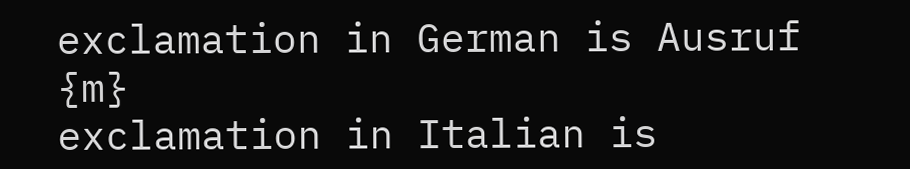exclamation in German is Ausruf {m}
exclamation in Italian is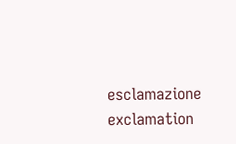esclamazione
exclamation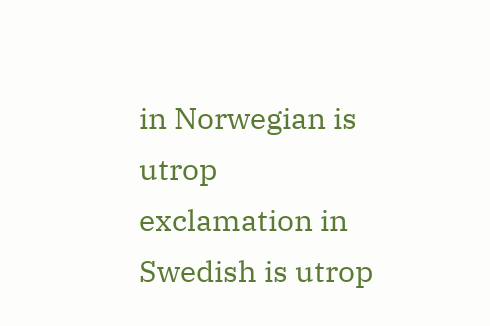in Norwegian is utrop
exclamation in Swedish is utrop